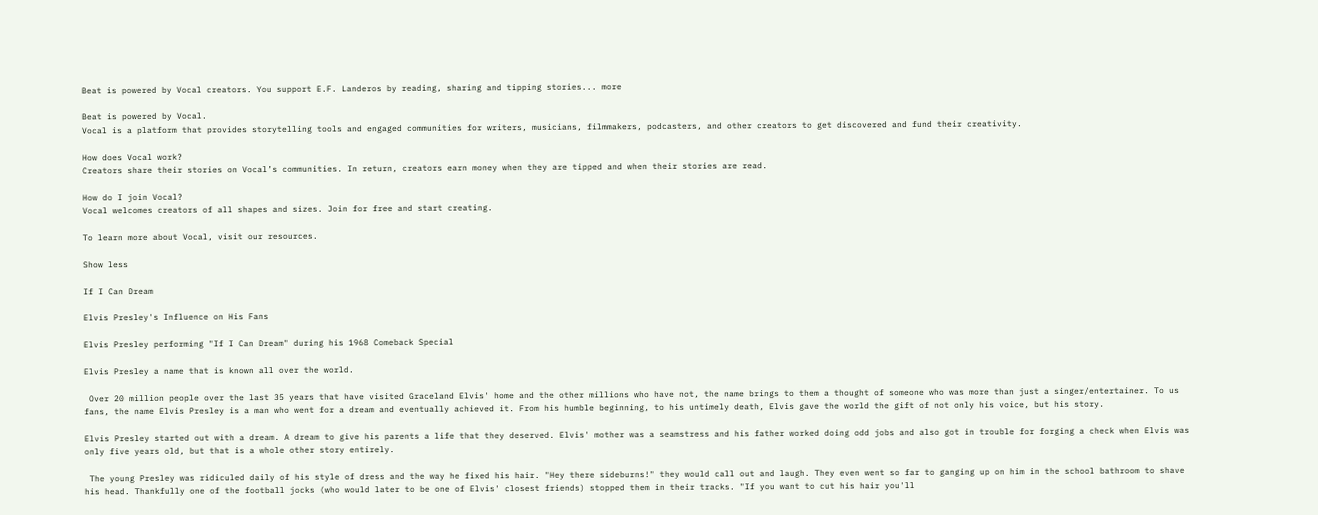Beat is powered by Vocal creators. You support E.F. Landeros by reading, sharing and tipping stories... more

Beat is powered by Vocal.
Vocal is a platform that provides storytelling tools and engaged communities for writers, musicians, filmmakers, podcasters, and other creators to get discovered and fund their creativity.

How does Vocal work?
Creators share their stories on Vocal’s communities. In return, creators earn money when they are tipped and when their stories are read.

How do I join Vocal?
Vocal welcomes creators of all shapes and sizes. Join for free and start creating.

To learn more about Vocal, visit our resources.

Show less

If I Can Dream

Elvis Presley's Influence on His Fans

Elvis Presley performing "If I Can Dream" during his 1968 Comeback Special

Elvis Presley a name that is known all over the world.

 Over 20 million people over the last 35 years that have visited Graceland Elvis' home and the other millions who have not, the name brings to them a thought of someone who was more than just a singer/entertainer. To us fans, the name Elvis Presley is a man who went for a dream and eventually achieved it. From his humble beginning, to his untimely death, Elvis gave the world the gift of not only his voice, but his story.

Elvis Presley started out with a dream. A dream to give his parents a life that they deserved. Elvis' mother was a seamstress and his father worked doing odd jobs and also got in trouble for forging a check when Elvis was only five years old, but that is a whole other story entirely.

 The young Presley was ridiculed daily of his style of dress and the way he fixed his hair. "Hey there sideburns!" they would call out and laugh. They even went so far to ganging up on him in the school bathroom to shave his head. Thankfully one of the football jocks (who would later to be one of Elvis' closest friends) stopped them in their tracks. "If you want to cut his hair you'll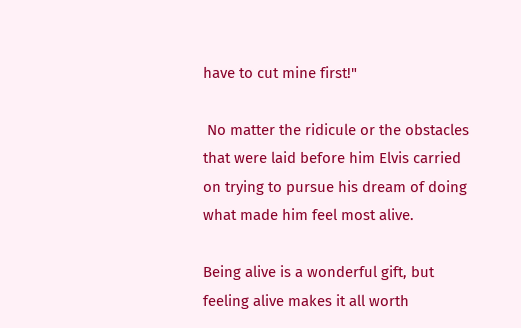have to cut mine first!"

 No matter the ridicule or the obstacles that were laid before him Elvis carried on trying to pursue his dream of doing what made him feel most alive.

Being alive is a wonderful gift, but feeling alive makes it all worth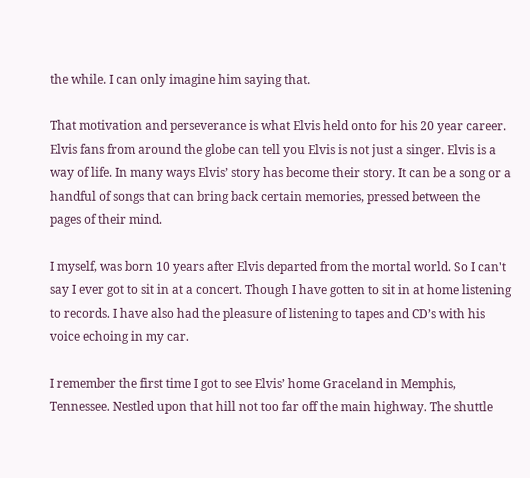the while. I can only imagine him saying that.

That motivation and perseverance is what Elvis held onto for his 20 year career. Elvis fans from around the globe can tell you Elvis is not just a singer. Elvis is a way of life. In many ways Elvis’ story has become their story. It can be a song or a handful of songs that can bring back certain memories, pressed between the pages of their mind.

I myself, was born 10 years after Elvis departed from the mortal world. So I can't say I ever got to sit in at a concert. Though I have gotten to sit in at home listening to records. I have also had the pleasure of listening to tapes and CD’s with his voice echoing in my car.

I remember the first time I got to see Elvis’ home Graceland in Memphis, Tennessee. Nestled upon that hill not too far off the main highway. The shuttle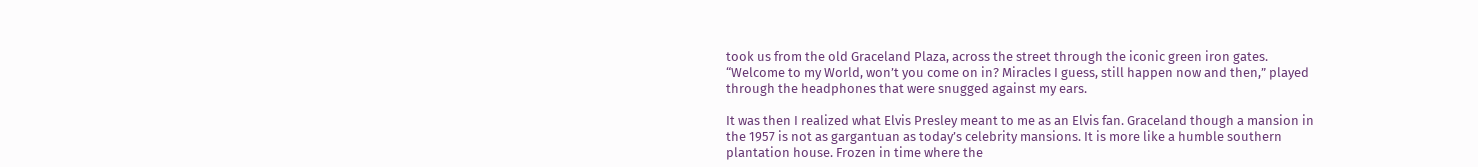took us from the old Graceland Plaza, across the street through the iconic green iron gates. “Welcome to my World, won’t you come on in? Miracles I guess, still happen now and then,” played through the headphones that were snugged against my ears.

It was then I realized what Elvis Presley meant to me as an Elvis fan. Graceland though a mansion in the 1957 is not as gargantuan as today’s celebrity mansions. It is more like a humble southern plantation house. Frozen in time where the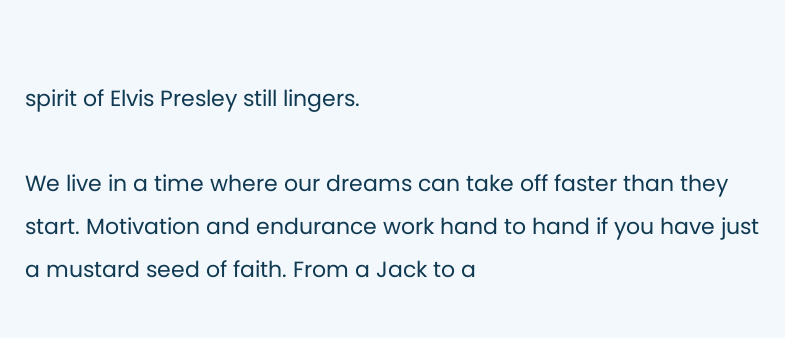spirit of Elvis Presley still lingers.

We live in a time where our dreams can take off faster than they start. Motivation and endurance work hand to hand if you have just a mustard seed of faith. From a Jack to a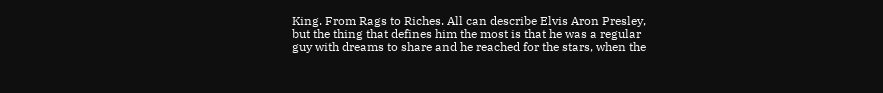King. From Rags to Riches. All can describe Elvis Aron Presley, but the thing that defines him the most is that he was a regular guy with dreams to share and he reached for the stars, when the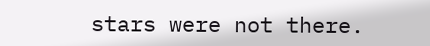stars were not there.